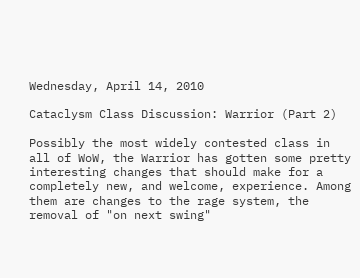Wednesday, April 14, 2010

Cataclysm Class Discussion: Warrior (Part 2)

Possibly the most widely contested class in all of WoW, the Warrior has gotten some pretty interesting changes that should make for a completely new, and welcome, experience. Among them are changes to the rage system, the removal of "on next swing"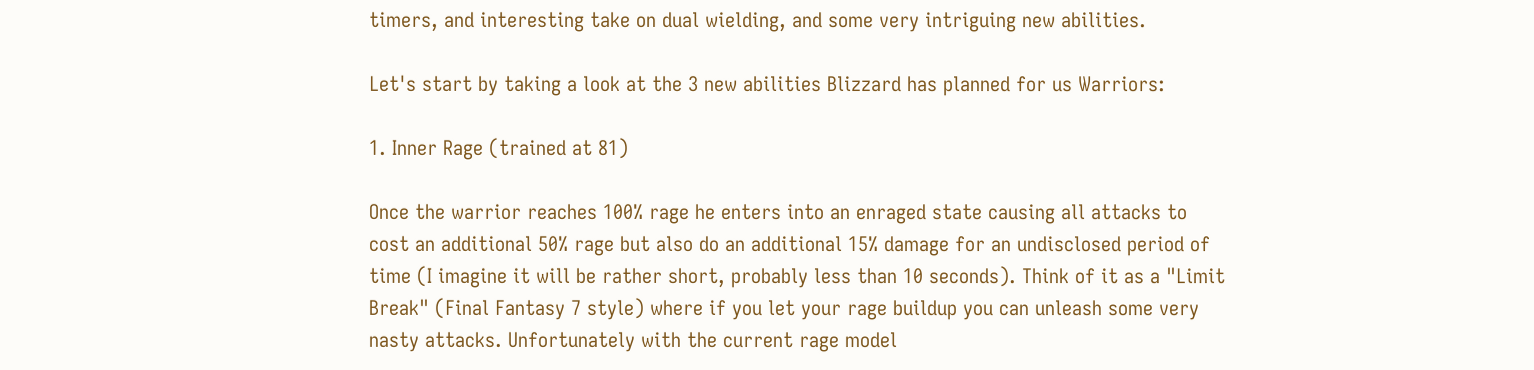timers, and interesting take on dual wielding, and some very intriguing new abilities.

Let's start by taking a look at the 3 new abilities Blizzard has planned for us Warriors:

1. Inner Rage (trained at 81)

Once the warrior reaches 100% rage he enters into an enraged state causing all attacks to cost an additional 50% rage but also do an additional 15% damage for an undisclosed period of time (I imagine it will be rather short, probably less than 10 seconds). Think of it as a "Limit Break" (Final Fantasy 7 style) where if you let your rage buildup you can unleash some very nasty attacks. Unfortunately with the current rage model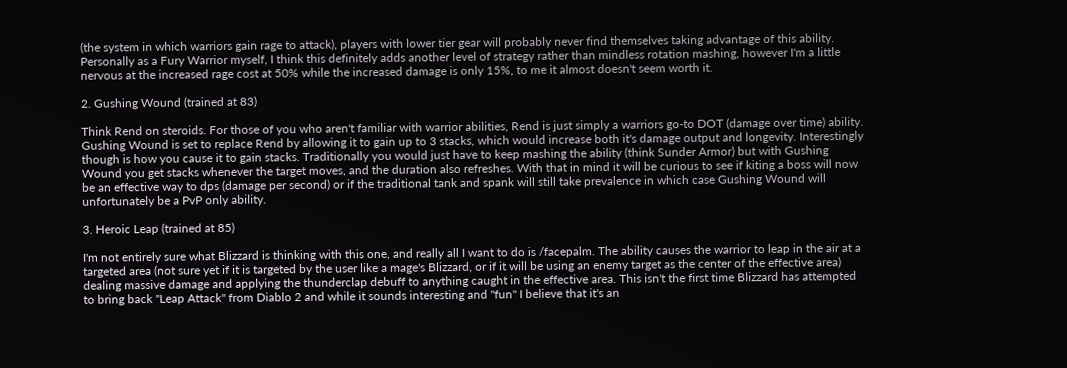(the system in which warriors gain rage to attack), players with lower tier gear will probably never find themselves taking advantage of this ability. Personally as a Fury Warrior myself, I think this definitely adds another level of strategy rather than mindless rotation mashing, however I'm a little nervous at the increased rage cost at 50% while the increased damage is only 15%, to me it almost doesn't seem worth it.

2. Gushing Wound (trained at 83)

Think Rend on steroids. For those of you who aren't familiar with warrior abilities, Rend is just simply a warriors go-to DOT (damage over time) ability. Gushing Wound is set to replace Rend by allowing it to gain up to 3 stacks, which would increase both it's damage output and longevity. Interestingly though is how you cause it to gain stacks. Traditionally you would just have to keep mashing the ability (think Sunder Armor) but with Gushing Wound you get stacks whenever the target moves, and the duration also refreshes. With that in mind it will be curious to see if kiting a boss will now be an effective way to dps (damage per second) or if the traditional tank and spank will still take prevalence in which case Gushing Wound will unfortunately be a PvP only ability.

3. Heroic Leap (trained at 85)

I'm not entirely sure what Blizzard is thinking with this one, and really all I want to do is /facepalm. The ability causes the warrior to leap in the air at a targeted area (not sure yet if it is targeted by the user like a mage's Blizzard, or if it will be using an enemy target as the center of the effective area) dealing massive damage and applying the thunderclap debuff to anything caught in the effective area. This isn't the first time Blizzard has attempted to bring back "Leap Attack" from Diablo 2 and while it sounds interesting and "fun" I believe that it's an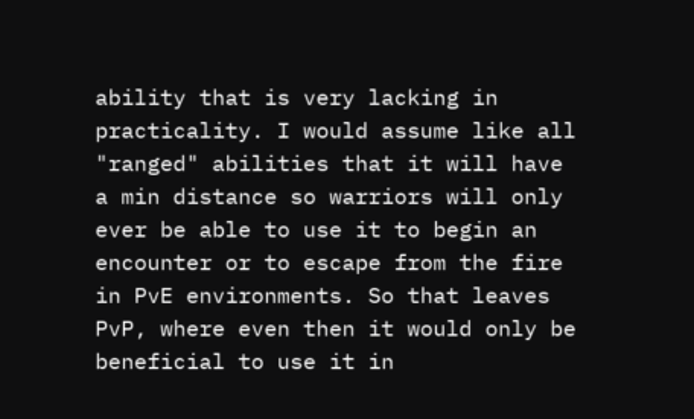ability that is very lacking in practicality. I would assume like all "ranged" abilities that it will have a min distance so warriors will only ever be able to use it to begin an encounter or to escape from the fire in PvE environments. So that leaves PvP, where even then it would only be beneficial to use it in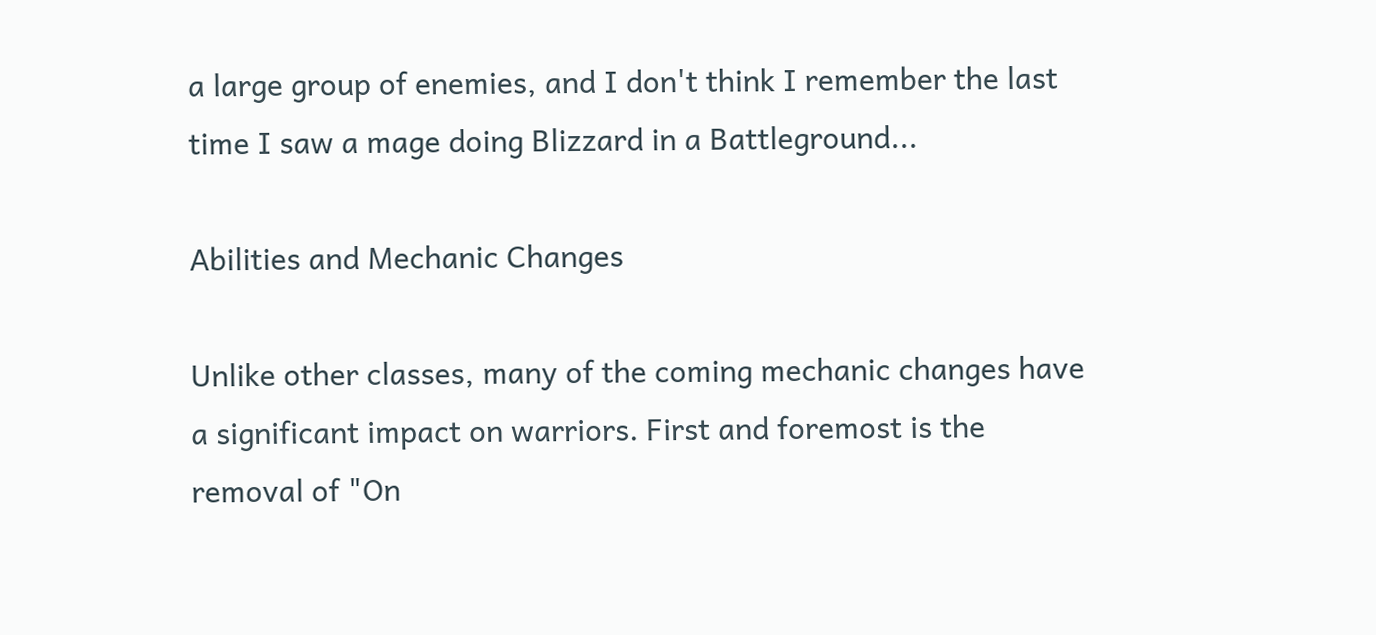a large group of enemies, and I don't think I remember the last time I saw a mage doing Blizzard in a Battleground...

Abilities and Mechanic Changes

Unlike other classes, many of the coming mechanic changes have a significant impact on warriors. First and foremost is the removal of "On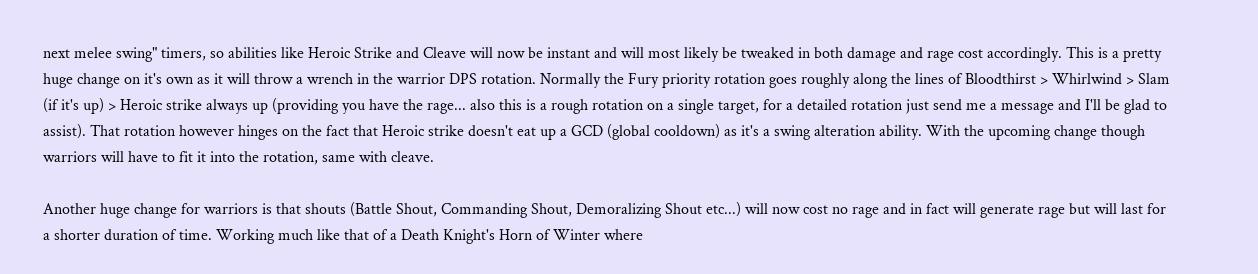next melee swing" timers, so abilities like Heroic Strike and Cleave will now be instant and will most likely be tweaked in both damage and rage cost accordingly. This is a pretty huge change on it's own as it will throw a wrench in the warrior DPS rotation. Normally the Fury priority rotation goes roughly along the lines of Bloodthirst > Whirlwind > Slam (if it's up) > Heroic strike always up (providing you have the rage... also this is a rough rotation on a single target, for a detailed rotation just send me a message and I'll be glad to assist). That rotation however hinges on the fact that Heroic strike doesn't eat up a GCD (global cooldown) as it's a swing alteration ability. With the upcoming change though warriors will have to fit it into the rotation, same with cleave.

Another huge change for warriors is that shouts (Battle Shout, Commanding Shout, Demoralizing Shout etc...) will now cost no rage and in fact will generate rage but will last for a shorter duration of time. Working much like that of a Death Knight's Horn of Winter where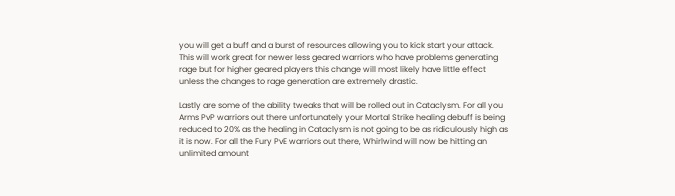you will get a buff and a burst of resources allowing you to kick start your attack. This will work great for newer less geared warriors who have problems generating rage but for higher geared players this change will most likely have little effect unless the changes to rage generation are extremely drastic.

Lastly are some of the ability tweaks that will be rolled out in Cataclysm. For all you Arms PvP warriors out there unfortunately your Mortal Strike healing debuff is being reduced to 20% as the healing in Cataclysm is not going to be as ridiculously high as it is now. For all the Fury PvE warriors out there, Whirlwind will now be hitting an unlimited amount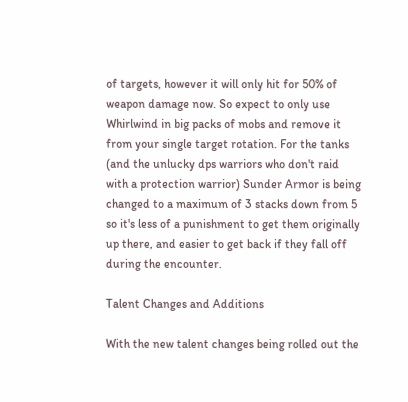of targets, however it will only hit for 50% of weapon damage now. So expect to only use Whirlwind in big packs of mobs and remove it from your single target rotation. For the tanks (and the unlucky dps warriors who don't raid with a protection warrior) Sunder Armor is being changed to a maximum of 3 stacks down from 5 so it's less of a punishment to get them originally up there, and easier to get back if they fall off during the encounter.

Talent Changes and Additions

With the new talent changes being rolled out the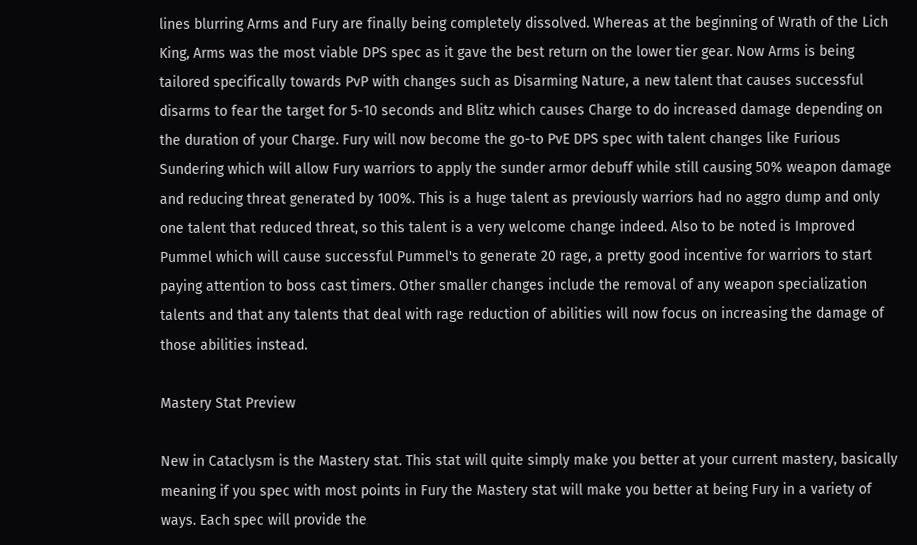lines blurring Arms and Fury are finally being completely dissolved. Whereas at the beginning of Wrath of the Lich King, Arms was the most viable DPS spec as it gave the best return on the lower tier gear. Now Arms is being tailored specifically towards PvP with changes such as Disarming Nature, a new talent that causes successful disarms to fear the target for 5-10 seconds and Blitz which causes Charge to do increased damage depending on the duration of your Charge. Fury will now become the go-to PvE DPS spec with talent changes like Furious Sundering which will allow Fury warriors to apply the sunder armor debuff while still causing 50% weapon damage and reducing threat generated by 100%. This is a huge talent as previously warriors had no aggro dump and only one talent that reduced threat, so this talent is a very welcome change indeed. Also to be noted is Improved Pummel which will cause successful Pummel's to generate 20 rage, a pretty good incentive for warriors to start paying attention to boss cast timers. Other smaller changes include the removal of any weapon specialization talents and that any talents that deal with rage reduction of abilities will now focus on increasing the damage of those abilities instead.

Mastery Stat Preview

New in Cataclysm is the Mastery stat. This stat will quite simply make you better at your current mastery, basically meaning if you spec with most points in Fury the Mastery stat will make you better at being Fury in a variety of ways. Each spec will provide the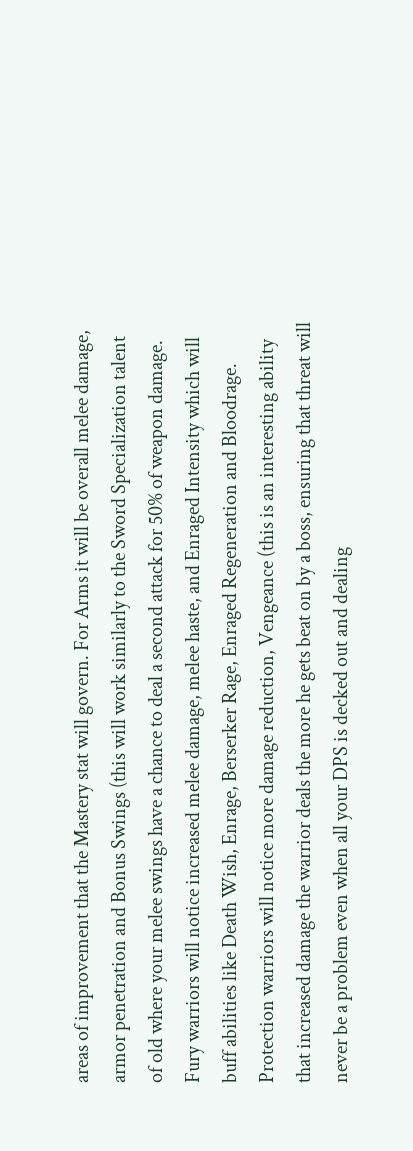areas of improvement that the Mastery stat will govern. For Arms it will be overall melee damage, armor penetration and Bonus Swings (this will work similarly to the Sword Specialization talent of old where your melee swings have a chance to deal a second attack for 50% of weapon damage. Fury warriors will notice increased melee damage, melee haste, and Enraged Intensity which will buff abilities like Death Wish, Enrage, Berserker Rage, Enraged Regeneration and Bloodrage. Protection warriors will notice more damage reduction, Vengeance (this is an interesting ability that increased damage the warrior deals the more he gets beat on by a boss, ensuring that threat will never be a problem even when all your DPS is decked out and dealing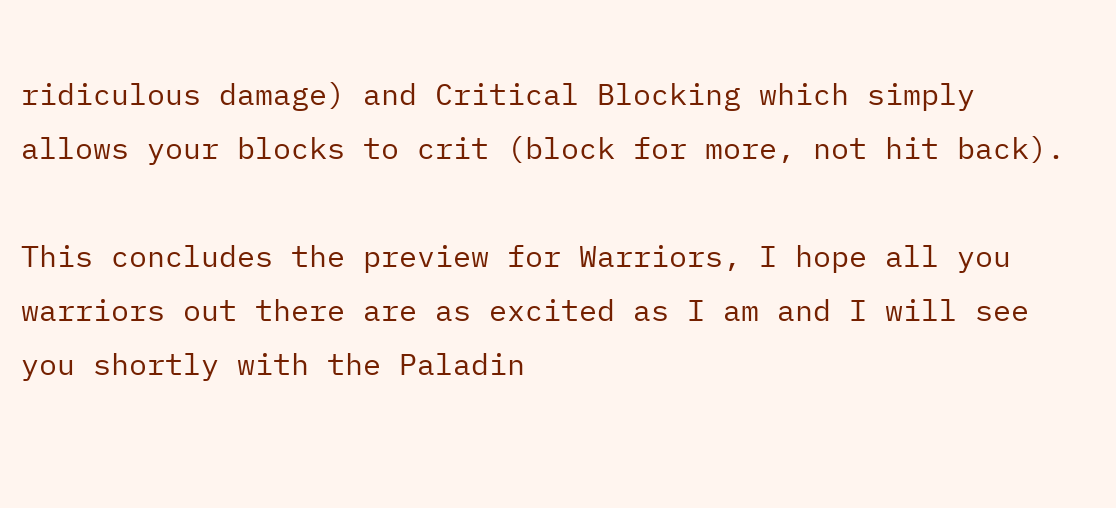ridiculous damage) and Critical Blocking which simply allows your blocks to crit (block for more, not hit back).

This concludes the preview for Warriors, I hope all you warriors out there are as excited as I am and I will see you shortly with the Paladin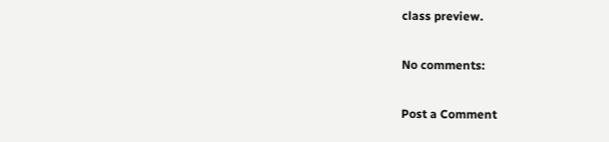class preview.

No comments:

Post a Comment